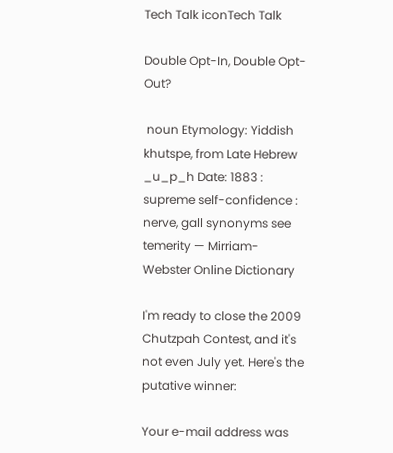Tech Talk iconTech Talk

Double Opt-In, Double Opt-Out?

 noun Etymology: Yiddish khutspe, from Late Hebrew _u_p_h Date: 1883 : supreme self-confidence : nerve, gall synonyms see temerity — Mirriam-Webster Online Dictionary

I'm ready to close the 2009 Chutzpah Contest, and it's not even July yet. Here's the putative winner:

Your e-mail address was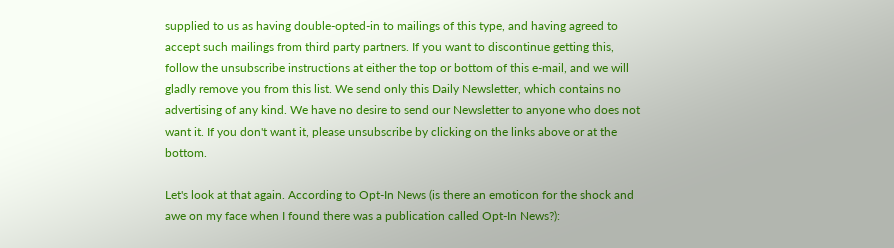supplied to us as having double-opted-in to mailings of this type, and having agreed to accept such mailings from third party partners. If you want to discontinue getting this, follow the unsubscribe instructions at either the top or bottom of this e-mail, and we will gladly remove you from this list. We send only this Daily Newsletter, which contains no advertising of any kind. We have no desire to send our Newsletter to anyone who does not want it. If you don't want it, please unsubscribe by clicking on the links above or at the bottom.

Let's look at that again. According to Opt-In News (is there an emoticon for the shock and awe on my face when I found there was a publication called Opt-In News?):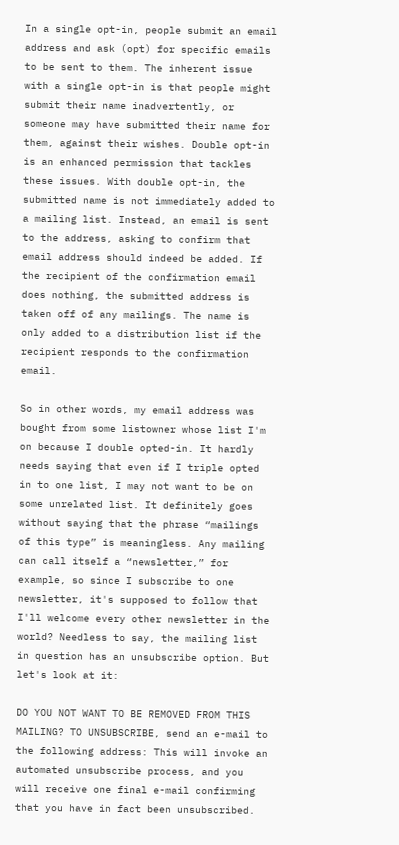In a single opt-in, people submit an email address and ask (opt) for specific emails to be sent to them. The inherent issue with a single opt-in is that people might submit their name inadvertently, or someone may have submitted their name for them, against their wishes. Double opt-in is an enhanced permission that tackles these issues. With double opt-in, the submitted name is not immediately added to a mailing list. Instead, an email is sent to the address, asking to confirm that email address should indeed be added. If the recipient of the confirmation email does nothing, the submitted address is taken off of any mailings. The name is only added to a distribution list if the recipient responds to the confirmation email.

So in other words, my email address was bought from some listowner whose list I'm on because I double opted-in. It hardly needs saying that even if I triple opted in to one list, I may not want to be on some unrelated list. It definitely goes without saying that the phrase “mailings of this type” is meaningless. Any mailing can call itself a “newsletter,” for example, so since I subscribe to one newsletter, it's supposed to follow that I'll welcome every other newsletter in the world? Needless to say, the mailing list in question has an unsubscribe option. But let's look at it:

DO YOU NOT WANT TO BE REMOVED FROM THIS MAILING? TO UNSUBSCRIBE, send an e-mail to the following address: This will invoke an automated unsubscribe process, and you will receive one final e-mail confirming that you have in fact been unsubscribed.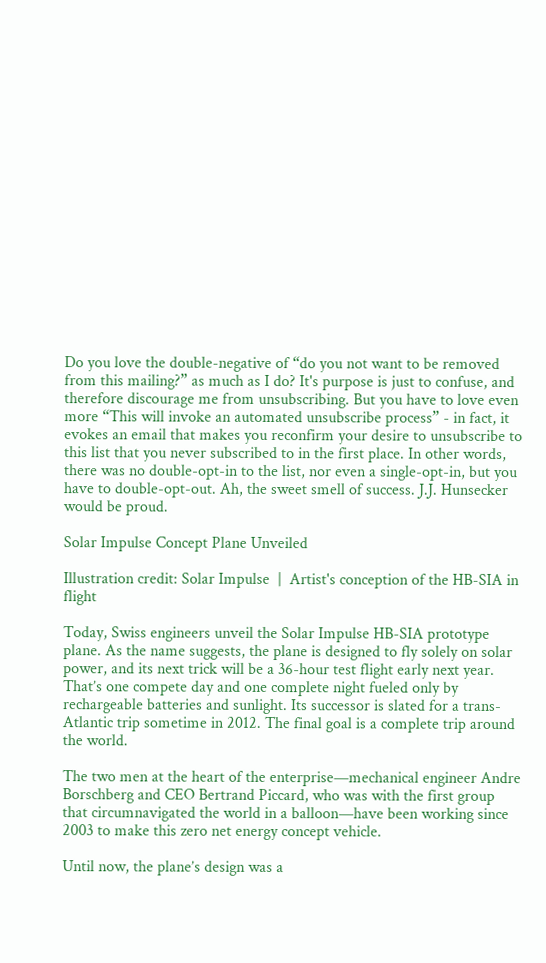Do you love the double-negative of “do you not want to be removed from this mailing?” as much as I do? It's purpose is just to confuse, and therefore discourage me from unsubscribing. But you have to love even more “This will invoke an automated unsubscribe process” - in fact, it evokes an email that makes you reconfirm your desire to unsubscribe to this list that you never subscribed to in the first place. In other words, there was no double-opt-in to the list, nor even a single-opt-in, but you have to double-opt-out. Ah, the sweet smell of success. J.J. Hunsecker would be proud.

Solar Impulse Concept Plane Unveiled

Illustration credit: Solar Impulse  |  Artist's conception of the HB-SIA in flight

Today, Swiss engineers unveil the Solar Impulse HB-SIA prototype plane. As the name suggests, the plane is designed to fly solely on solar power, and its next trick will be a 36-hour test flight early next year. That’s one compete day and one complete night fueled only by rechargeable batteries and sunlight. Its successor is slated for a trans-Atlantic trip sometime in 2012. The final goal is a complete trip around the world.

The two men at the heart of the enterprise—mechanical engineer Andre Borschberg and CEO Bertrand Piccard, who was with the first group that circumnavigated the world in a balloon—have been working since 2003 to make this zero net energy concept vehicle.

Until now, the plane’s design was a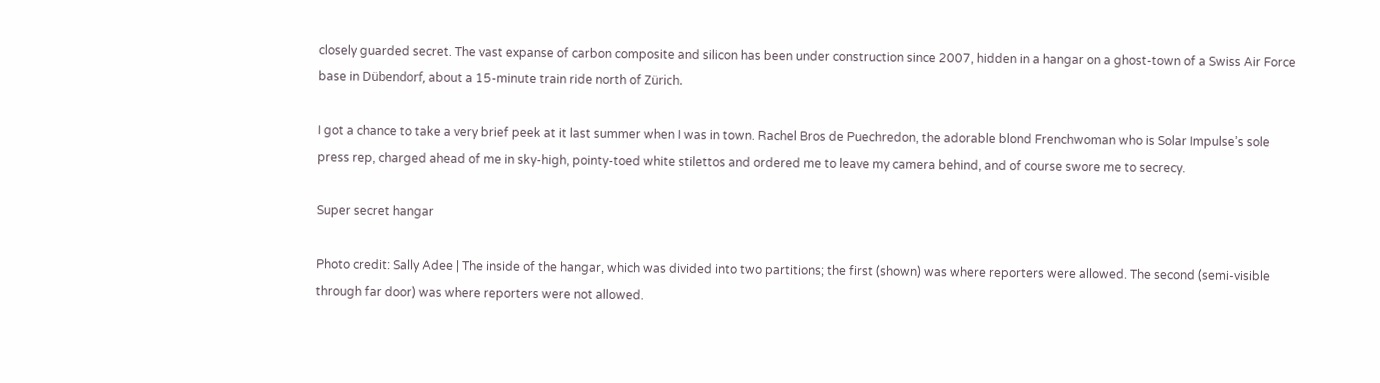closely guarded secret. The vast expanse of carbon composite and silicon has been under construction since 2007, hidden in a hangar on a ghost-town of a Swiss Air Force base in Dübendorf, about a 15-minute train ride north of Zürich.

I got a chance to take a very brief peek at it last summer when I was in town. Rachel Bros de Puechredon, the adorable blond Frenchwoman who is Solar Impulse’s sole press rep, charged ahead of me in sky-high, pointy-toed white stilettos and ordered me to leave my camera behind, and of course swore me to secrecy.

Super secret hangar

Photo credit: Sally Adee | The inside of the hangar, which was divided into two partitions; the first (shown) was where reporters were allowed. The second (semi-visible through far door) was where reporters were not allowed.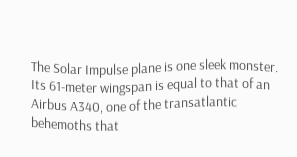The Solar Impulse plane is one sleek monster. Its 61-meter wingspan is equal to that of an Airbus A340, one of the transatlantic behemoths that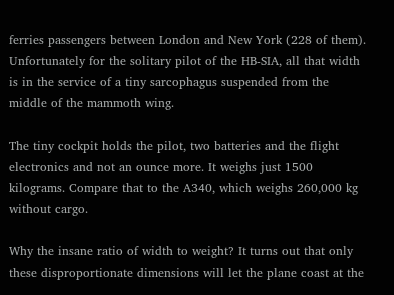ferries passengers between London and New York (228 of them). Unfortunately for the solitary pilot of the HB-SIA, all that width is in the service of a tiny sarcophagus suspended from the middle of the mammoth wing.

The tiny cockpit holds the pilot, two batteries and the flight electronics and not an ounce more. It weighs just 1500 kilograms. Compare that to the A340, which weighs 260,000 kg without cargo.

Why the insane ratio of width to weight? It turns out that only these disproportionate dimensions will let the plane coast at the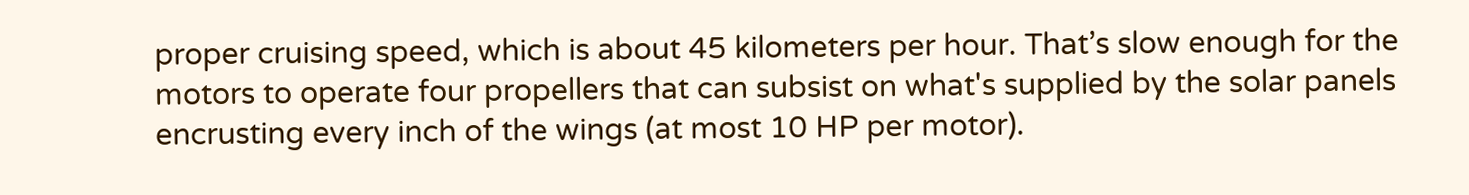proper cruising speed, which is about 45 kilometers per hour. That’s slow enough for the motors to operate four propellers that can subsist on what's supplied by the solar panels encrusting every inch of the wings (at most 10 HP per motor).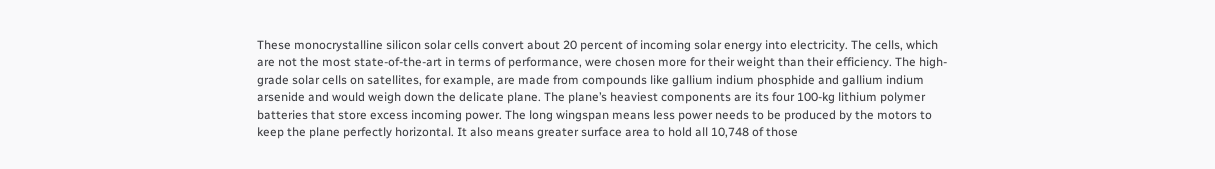These monocrystalline silicon solar cells convert about 20 percent of incoming solar energy into electricity. The cells, which are not the most state-of-the-art in terms of performance, were chosen more for their weight than their efficiency. The high-grade solar cells on satellites, for example, are made from compounds like gallium indium phosphide and gallium indium arsenide and would weigh down the delicate plane. The plane’s heaviest components are its four 100-kg lithium polymer batteries that store excess incoming power. The long wingspan means less power needs to be produced by the motors to keep the plane perfectly horizontal. It also means greater surface area to hold all 10,748 of those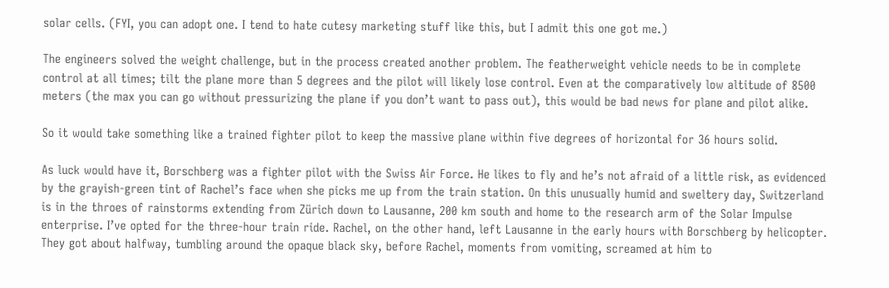solar cells. (FYI, you can adopt one. I tend to hate cutesy marketing stuff like this, but I admit this one got me.)

The engineers solved the weight challenge, but in the process created another problem. The featherweight vehicle needs to be in complete control at all times; tilt the plane more than 5 degrees and the pilot will likely lose control. Even at the comparatively low altitude of 8500 meters (the max you can go without pressurizing the plane if you don’t want to pass out), this would be bad news for plane and pilot alike.

So it would take something like a trained fighter pilot to keep the massive plane within five degrees of horizontal for 36 hours solid.

As luck would have it, Borschberg was a fighter pilot with the Swiss Air Force. He likes to fly and he’s not afraid of a little risk, as evidenced by the grayish-green tint of Rachel’s face when she picks me up from the train station. On this unusually humid and sweltery day, Switzerland is in the throes of rainstorms extending from Zürich down to Lausanne, 200 km south and home to the research arm of the Solar Impulse enterprise. I’ve opted for the three-hour train ride. Rachel, on the other hand, left Lausanne in the early hours with Borschberg by helicopter. They got about halfway, tumbling around the opaque black sky, before Rachel, moments from vomiting, screamed at him to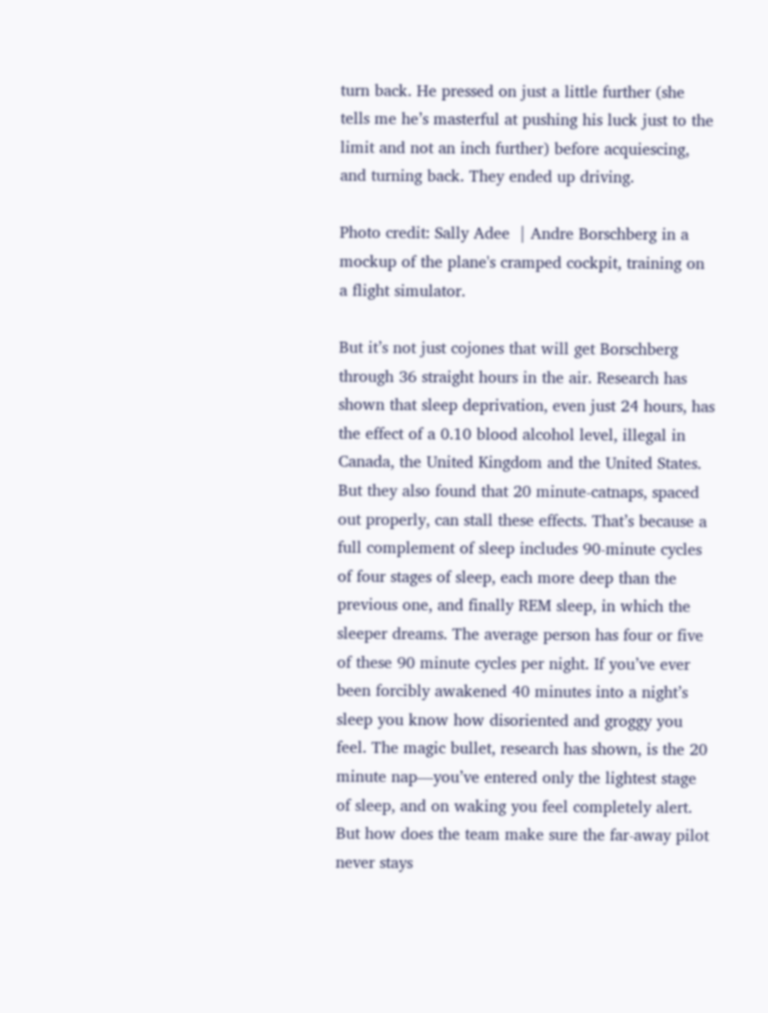turn back. He pressed on just a little further (she tells me he’s masterful at pushing his luck just to the limit and not an inch further) before acquiescing, and turning back. They ended up driving.

Photo credit: Sally Adee  | Andre Borschberg in a mockup of the plane's cramped cockpit, training on a flight simulator.

But it’s not just cojones that will get Borschberg through 36 straight hours in the air. Research has shown that sleep deprivation, even just 24 hours, has the effect of a 0.10 blood alcohol level, illegal in Canada, the United Kingdom and the United States. But they also found that 20 minute-catnaps, spaced out properly, can stall these effects. That’s because a full complement of sleep includes 90-minute cycles of four stages of sleep, each more deep than the previous one, and finally REM sleep, in which the sleeper dreams. The average person has four or five of these 90 minute cycles per night. If you’ve ever been forcibly awakened 40 minutes into a night’s sleep you know how disoriented and groggy you feel. The magic bullet, research has shown, is the 20 minute nap—you’ve entered only the lightest stage of sleep, and on waking you feel completely alert. But how does the team make sure the far-away pilot never stays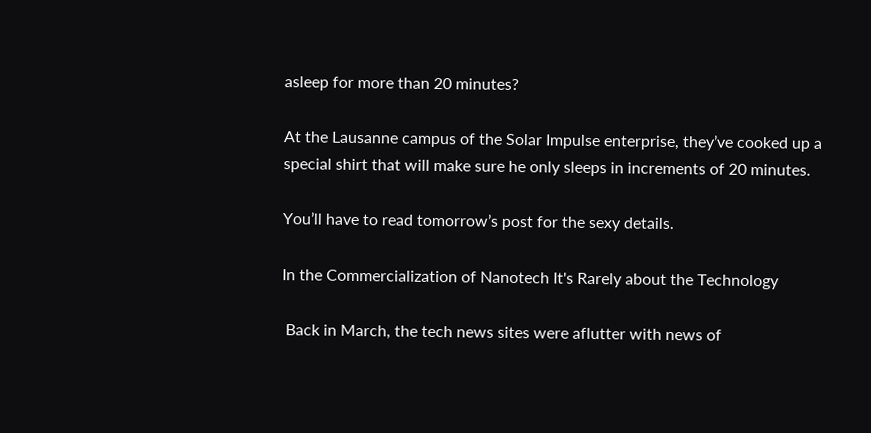asleep for more than 20 minutes?

At the Lausanne campus of the Solar Impulse enterprise, they’ve cooked up a special shirt that will make sure he only sleeps in increments of 20 minutes.

You’ll have to read tomorrow’s post for the sexy details.

In the Commercialization of Nanotech It's Rarely about the Technology

 Back in March, the tech news sites were aflutter with news of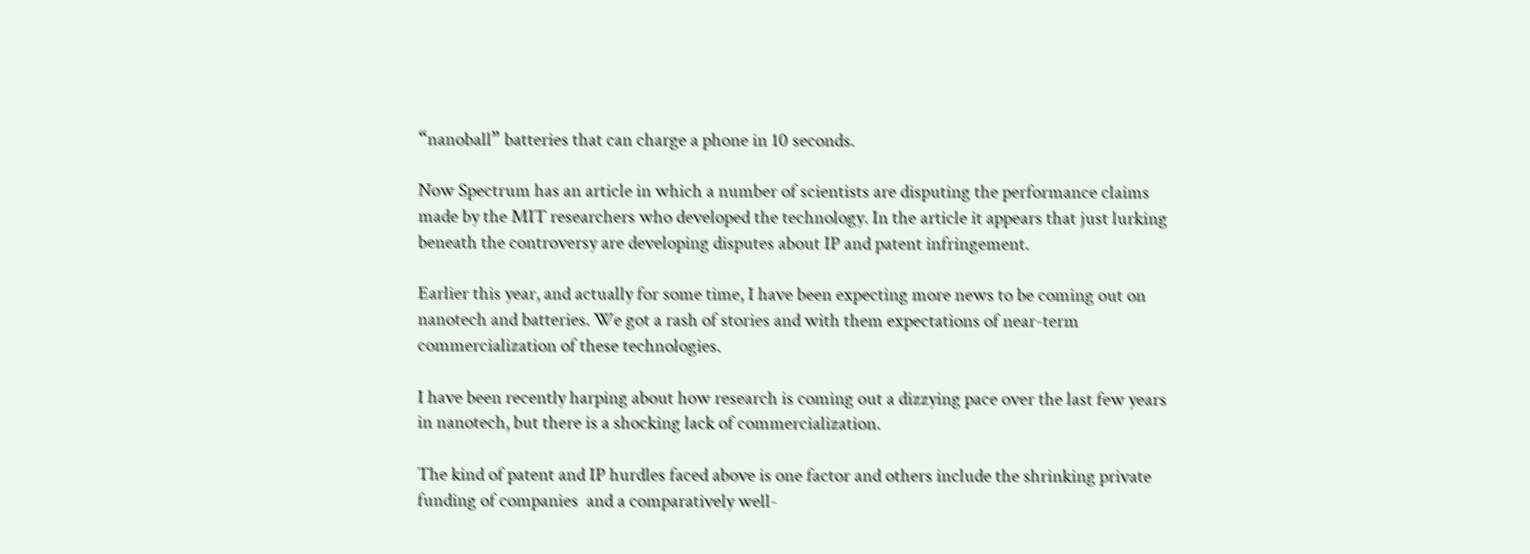“nanoball” batteries that can charge a phone in 10 seconds.

Now Spectrum has an article in which a number of scientists are disputing the performance claims made by the MIT researchers who developed the technology. In the article it appears that just lurking beneath the controversy are developing disputes about IP and patent infringement.

Earlier this year, and actually for some time, I have been expecting more news to be coming out on nanotech and batteries. We got a rash of stories and with them expectations of near-term commercialization of these technologies.

I have been recently harping about how research is coming out a dizzying pace over the last few years in nanotech, but there is a shocking lack of commercialization.

The kind of patent and IP hurdles faced above is one factor and others include the shrinking private funding of companies  and a comparatively well-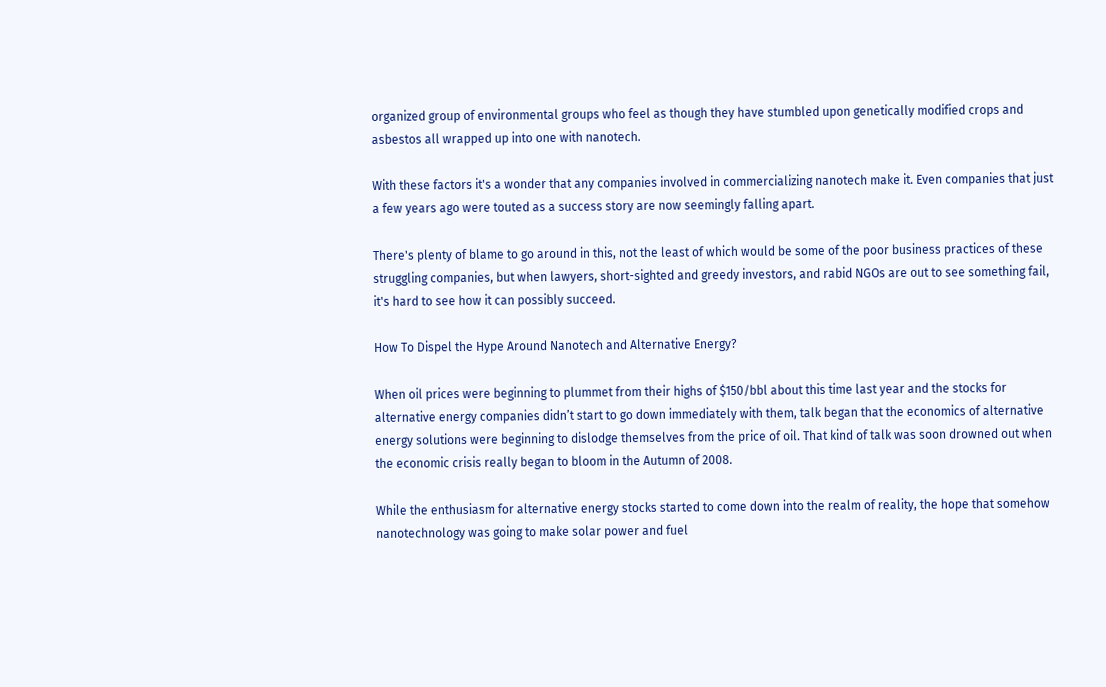organized group of environmental groups who feel as though they have stumbled upon genetically modified crops and asbestos all wrapped up into one with nanotech.

With these factors it's a wonder that any companies involved in commercializing nanotech make it. Even companies that just a few years ago were touted as a success story are now seemingly falling apart.

There's plenty of blame to go around in this, not the least of which would be some of the poor business practices of these struggling companies, but when lawyers, short-sighted and greedy investors, and rabid NGOs are out to see something fail, it's hard to see how it can possibly succeed.

How To Dispel the Hype Around Nanotech and Alternative Energy?

When oil prices were beginning to plummet from their highs of $150/bbl about this time last year and the stocks for alternative energy companies didn’t start to go down immediately with them, talk began that the economics of alternative energy solutions were beginning to dislodge themselves from the price of oil. That kind of talk was soon drowned out when the economic crisis really began to bloom in the Autumn of 2008.

While the enthusiasm for alternative energy stocks started to come down into the realm of reality, the hope that somehow nanotechnology was going to make solar power and fuel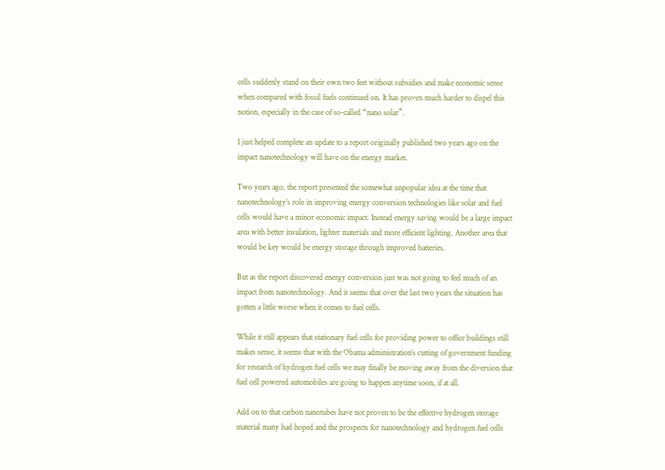cells suddenly stand on their own two feet without subsidies and make economic sense when compared with fossil fuels continued on. It has proven much harder to dispel this notion, especially in the case of so-called “nano solar”.

I just helped complete an update to a report originally published two years ago on the impact nanotechnology will have on the energy market.

Two years ago, the report presented the somewhat unpopular idea at the time that nanotechnology’s role in improving energy conversion technologies like solar and fuel cells would have a minor economic impact. Instead energy saving would be a large impact area with better insulation, lighter materials and more efficient lighting. Another area that would be key would be energy storage through improved batteries.

But as the report discovered energy conversion just was not going to feel much of an impact from nanotechnology. And it seems that over the last two years the situation has gotten a little worse when it comes to fuel cells.

While it still appears that stationary fuel cells for providing power to office buildings still makes sense, it seems that with the Obama administration’s cutting of government funding for research of hydrogen fuel cells we may finally be moving away from the diversion that fuel cell powered automobiles are going to happen anytime soon, if at all.

Add on to that carbon nanotubes have not proven to be the effective hydrogen storage material many had hoped and the prospects for nanotechnology and hydrogen fuel cells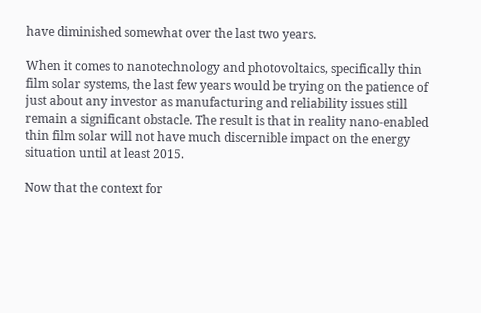have diminished somewhat over the last two years.

When it comes to nanotechnology and photovoltaics, specifically thin film solar systems, the last few years would be trying on the patience of just about any investor as manufacturing and reliability issues still remain a significant obstacle. The result is that in reality nano-enabled thin film solar will not have much discernible impact on the energy situation until at least 2015.

Now that the context for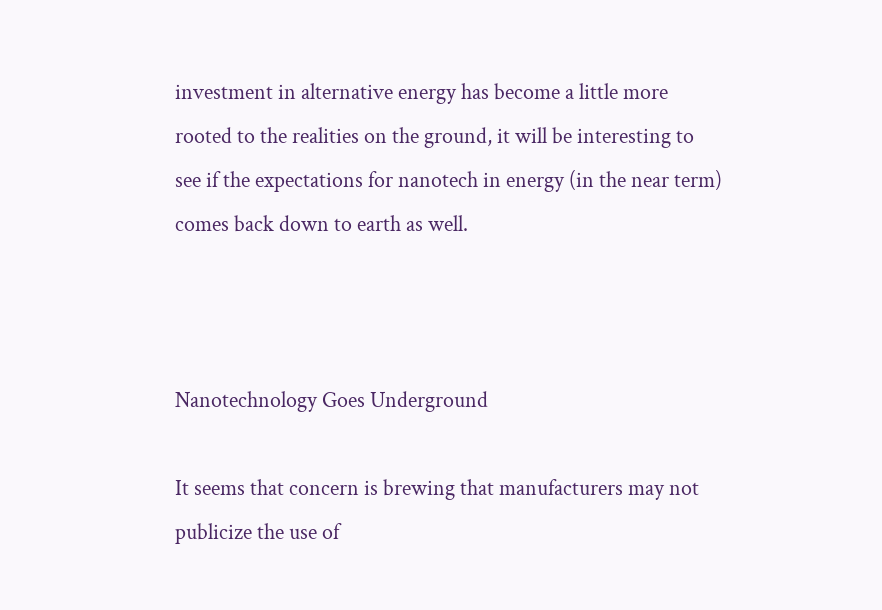investment in alternative energy has become a little more rooted to the realities on the ground, it will be interesting to see if the expectations for nanotech in energy (in the near term) comes back down to earth as well.



Nanotechnology Goes Underground

It seems that concern is brewing that manufacturers may not publicize the use of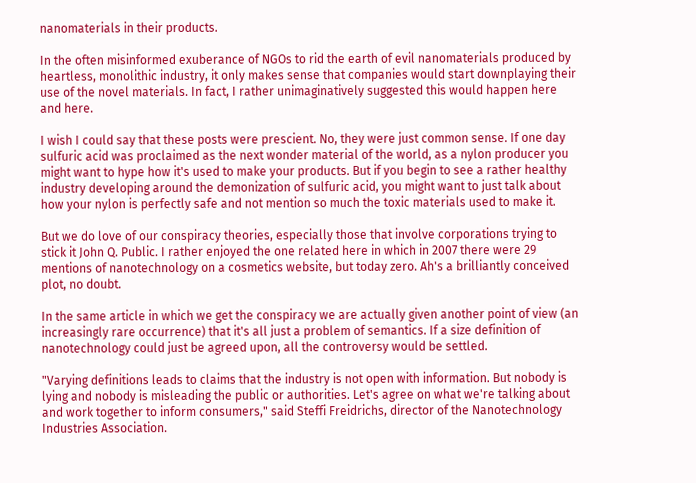nanomaterials in their products.

In the often misinformed exuberance of NGOs to rid the earth of evil nanomaterials produced by heartless, monolithic industry, it only makes sense that companies would start downplaying their use of the novel materials. In fact, I rather unimaginatively suggested this would happen here and here.

I wish I could say that these posts were prescient. No, they were just common sense. If one day sulfuric acid was proclaimed as the next wonder material of the world, as a nylon producer you might want to hype how it's used to make your products. But if you begin to see a rather healthy industry developing around the demonization of sulfuric acid, you might want to just talk about how your nylon is perfectly safe and not mention so much the toxic materials used to make it.

But we do love of our conspiracy theories, especially those that involve corporations trying to stick it John Q. Public. I rather enjoyed the one related here in which in 2007 there were 29 mentions of nanotechnology on a cosmetics website, but today zero. Ah's a brilliantly conceived plot, no doubt.

In the same article in which we get the conspiracy we are actually given another point of view (an increasingly rare occurrence) that it's all just a problem of semantics. If a size definition of nanotechnology could just be agreed upon, all the controversy would be settled.

"Varying definitions leads to claims that the industry is not open with information. But nobody is lying and nobody is misleading the public or authorities. Let's agree on what we're talking about and work together to inform consumers," said Steffi Freidrichs, director of the Nanotechnology Industries Association.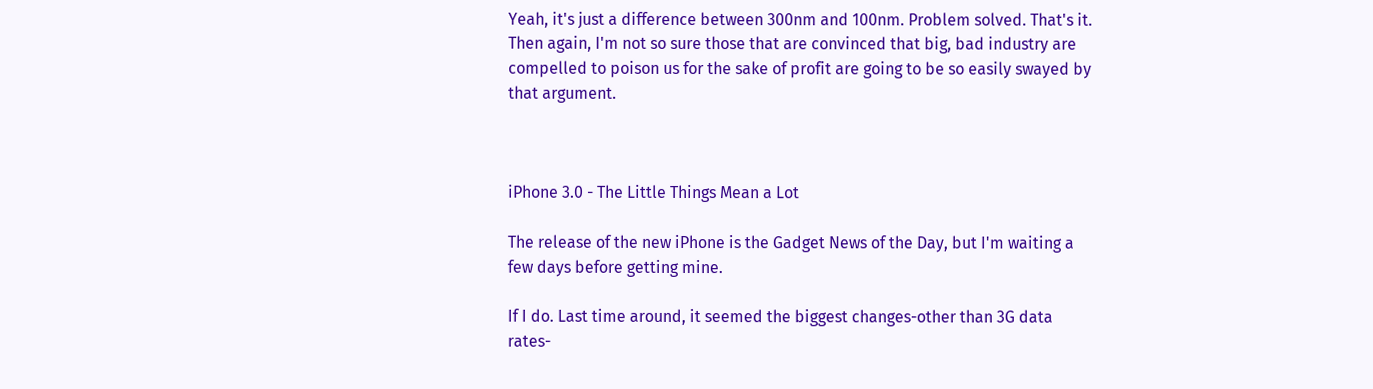Yeah, it's just a difference between 300nm and 100nm. Problem solved. That's it. Then again, I'm not so sure those that are convinced that big, bad industry are compelled to poison us for the sake of profit are going to be so easily swayed by that argument.



iPhone 3.0 - The Little Things Mean a Lot

The release of the new iPhone is the Gadget News of the Day, but I'm waiting a few days before getting mine.

If I do. Last time around, it seemed the biggest changes-other than 3G data rates-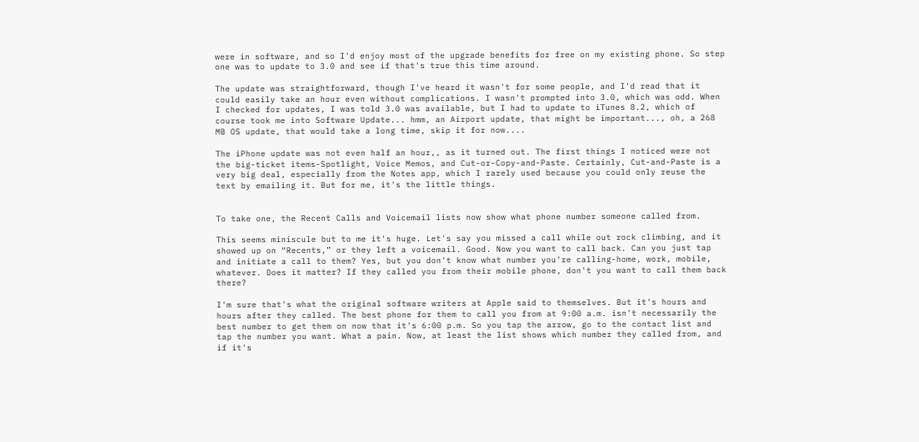were in software, and so I'd enjoy most of the upgrade benefits for free on my existing phone. So step one was to update to 3.0 and see if that's true this time around.

The update was straightforward, though I've heard it wasn't for some people, and I'd read that it could easily take an hour even without complications. I wasn't prompted into 3.0, which was odd. When I checked for updates, I was told 3.0 was available, but I had to update to iTunes 8.2, which of course took me into Software Update... hmm, an Airport update, that might be important..., oh, a 268 MB OS update, that would take a long time, skip it for now....

The iPhone update was not even half an hour,, as it turned out. The first things I noticed were not the big-ticket items-Spotlight, Voice Memos, and Cut-or-Copy-and-Paste. Certainly, Cut-and-Paste is a very big deal, especially from the Notes app, which I rarely used because you could only reuse the text by emailing it. But for me, it's the little things.


To take one, the Recent Calls and Voicemail lists now show what phone number someone called from.

This seems miniscule but to me it's huge. Let's say you missed a call while out rock climbing, and it showed up on “Recents,” or they left a voicemail. Good. Now you want to call back. Can you just tap and initiate a call to them? Yes, but you don't know what number you're calling-home, work, mobile, whatever. Does it matter? If they called you from their mobile phone, don't you want to call them back there?

I'm sure that's what the original software writers at Apple said to themselves. But it's hours and hours after they called. The best phone for them to call you from at 9:00 a.m. isn't necessarily the best number to get them on now that it's 6:00 p.m. So you tap the arrow, go to the contact list and tap the number you want. What a pain. Now, at least the list shows which number they called from, and if it's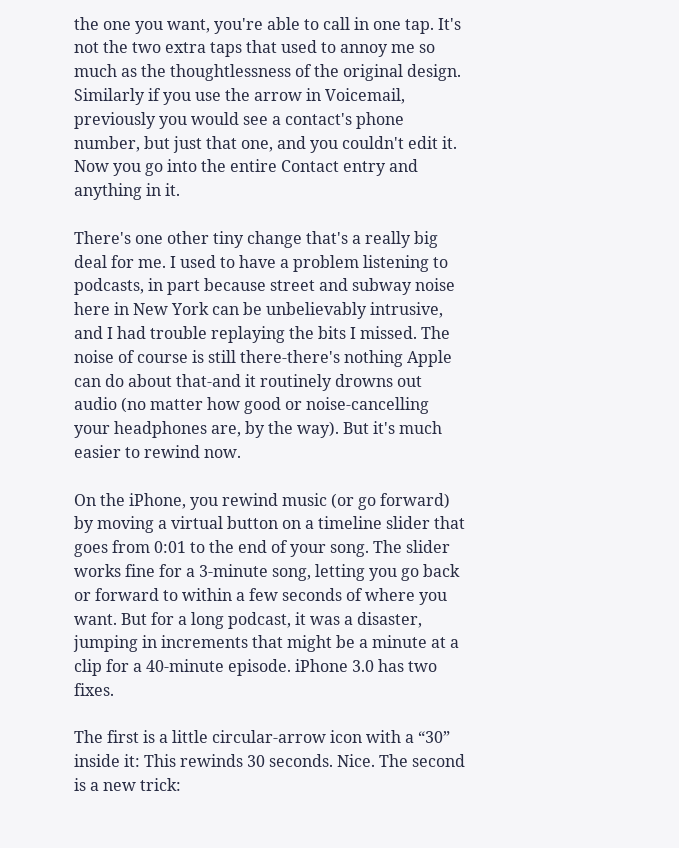the one you want, you're able to call in one tap. It's not the two extra taps that used to annoy me so much as the thoughtlessness of the original design. Similarly if you use the arrow in Voicemail, previously you would see a contact's phone number, but just that one, and you couldn't edit it. Now you go into the entire Contact entry and anything in it.

There's one other tiny change that's a really big deal for me. I used to have a problem listening to podcasts, in part because street and subway noise here in New York can be unbelievably intrusive, and I had trouble replaying the bits I missed. The noise of course is still there-there's nothing Apple can do about that-and it routinely drowns out audio (no matter how good or noise-cancelling your headphones are, by the way). But it's much easier to rewind now.

On the iPhone, you rewind music (or go forward) by moving a virtual button on a timeline slider that goes from 0:01 to the end of your song. The slider works fine for a 3-minute song, letting you go back or forward to within a few seconds of where you want. But for a long podcast, it was a disaster, jumping in increments that might be a minute at a clip for a 40-minute episode. iPhone 3.0 has two fixes.

The first is a little circular-arrow icon with a “30” inside it: This rewinds 30 seconds. Nice. The second is a new trick: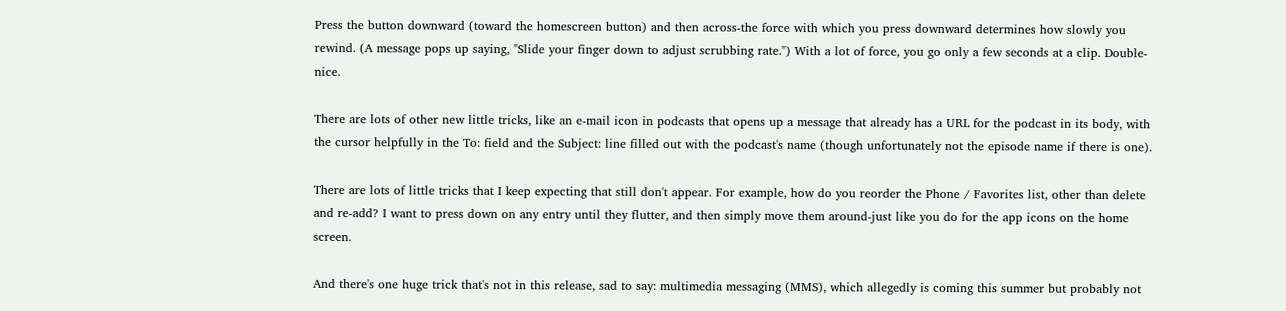Press the button downward (toward the homescreen button) and then across-the force with which you press downward determines how slowly you rewind. (A message pops up saying, "Slide your finger down to adjust scrubbing rate.") With a lot of force, you go only a few seconds at a clip. Double-nice.

There are lots of other new little tricks, like an e-mail icon in podcasts that opens up a message that already has a URL for the podcast in its body, with the cursor helpfully in the To: field and the Subject: line filled out with the podcast's name (though unfortunately not the episode name if there is one).

There are lots of little tricks that I keep expecting that still don't appear. For example, how do you reorder the Phone / Favorites list, other than delete and re-add? I want to press down on any entry until they flutter, and then simply move them around-just like you do for the app icons on the home screen.

And there's one huge trick that's not in this release, sad to say: multimedia messaging (MMS), which allegedly is coming this summer but probably not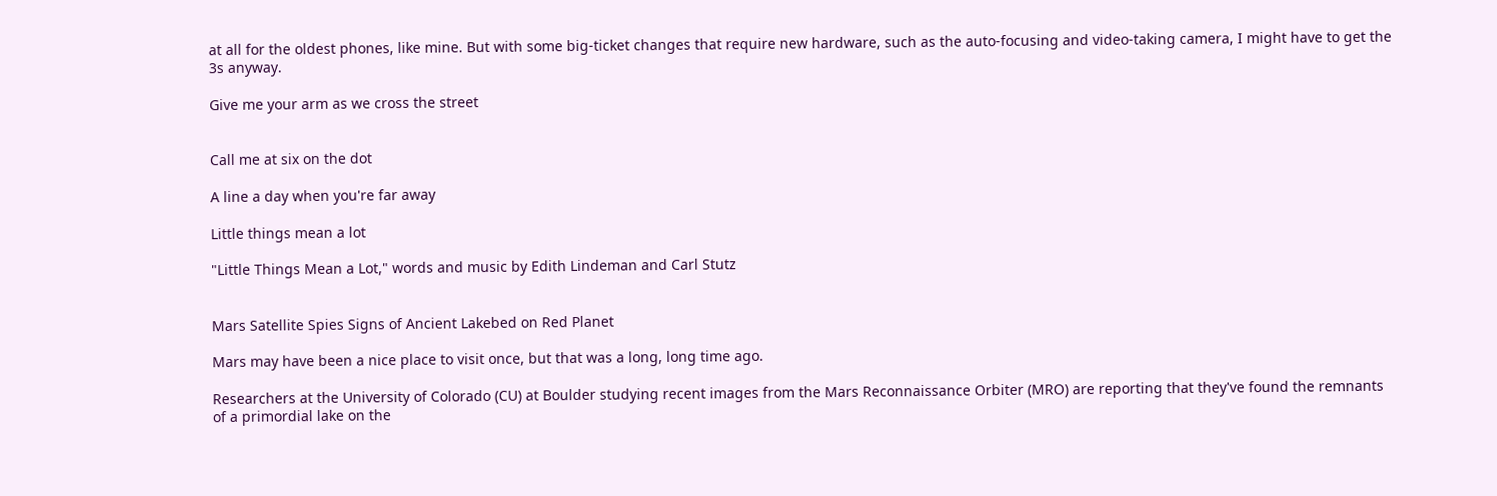at all for the oldest phones, like mine. But with some big-ticket changes that require new hardware, such as the auto-focusing and video-taking camera, I might have to get the 3s anyway.

Give me your arm as we cross the street


Call me at six on the dot

A line a day when you're far away

Little things mean a lot

"Little Things Mean a Lot," words and music by Edith Lindeman and Carl Stutz


Mars Satellite Spies Signs of Ancient Lakebed on Red Planet

Mars may have been a nice place to visit once, but that was a long, long time ago.

Researchers at the University of Colorado (CU) at Boulder studying recent images from the Mars Reconnaissance Orbiter (MRO) are reporting that they've found the remnants of a primordial lake on the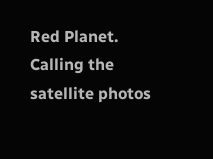Red Planet. Calling the satellite photos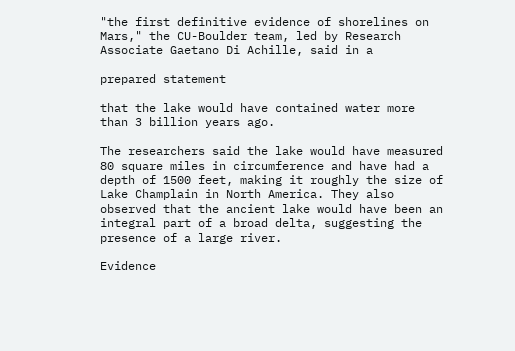"the first definitive evidence of shorelines on Mars," the CU-Boulder team, led by Research Associate Gaetano Di Achille, said in a

prepared statement

that the lake would have contained water more than 3 billion years ago.

The researchers said the lake would have measured 80 square miles in circumference and have had a depth of 1500 feet, making it roughly the size of Lake Champlain in North America. They also observed that the ancient lake would have been an integral part of a broad delta, suggesting the presence of a large river.

Evidence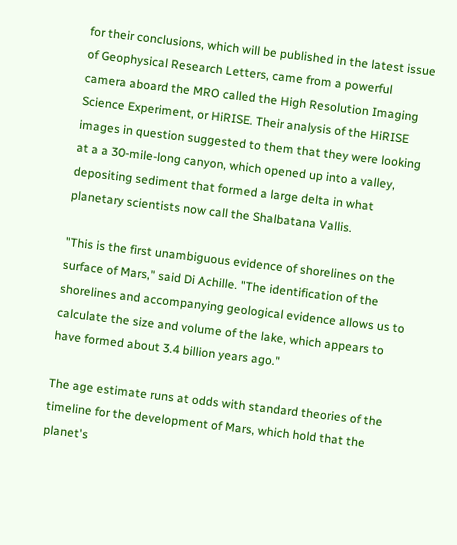for their conclusions, which will be published in the latest issue of Geophysical Research Letters, came from a powerful camera aboard the MRO called the High Resolution Imaging Science Experiment, or HiRISE. Their analysis of the HiRISE images in question suggested to them that they were looking at a a 30-mile-long canyon, which opened up into a valley, depositing sediment that formed a large delta in what planetary scientists now call the Shalbatana Vallis.

"This is the first unambiguous evidence of shorelines on the surface of Mars," said Di Achille. "The identification of the shorelines and accompanying geological evidence allows us to calculate the size and volume of the lake, which appears to have formed about 3.4 billion years ago."

The age estimate runs at odds with standard theories of the timeline for the development of Mars, which hold that the planet's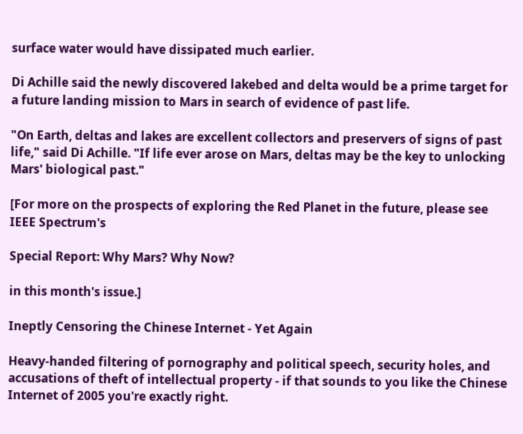surface water would have dissipated much earlier.

Di Achille said the newly discovered lakebed and delta would be a prime target for a future landing mission to Mars in search of evidence of past life.

"On Earth, deltas and lakes are excellent collectors and preservers of signs of past life," said Di Achille. "If life ever arose on Mars, deltas may be the key to unlocking Mars' biological past."

[For more on the prospects of exploring the Red Planet in the future, please see IEEE Spectrum's

Special Report: Why Mars? Why Now?

in this month's issue.]

Ineptly Censoring the Chinese Internet - Yet Again

Heavy-handed filtering of pornography and political speech, security holes, and accusations of theft of intellectual property - if that sounds to you like the Chinese Internet of 2005 you're exactly right.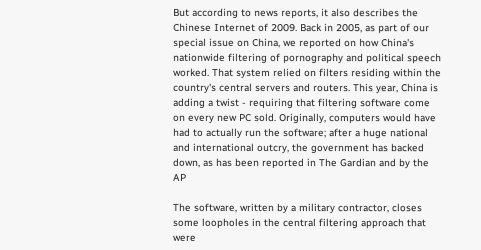But according to news reports, it also describes the Chinese Internet of 2009. Back in 2005, as part of our special issue on China, we reported on how China's nationwide filtering of pornography and political speech worked. That system relied on filters residing within the country's central servers and routers. This year, China is adding a twist - requiring that filtering software come on every new PC sold. Originally, computers would have had to actually run the software; after a huge national and international outcry, the government has backed down, as has been reported in The Gardian and by the AP

The software, written by a military contractor, closes some loopholes in the central filtering approach that were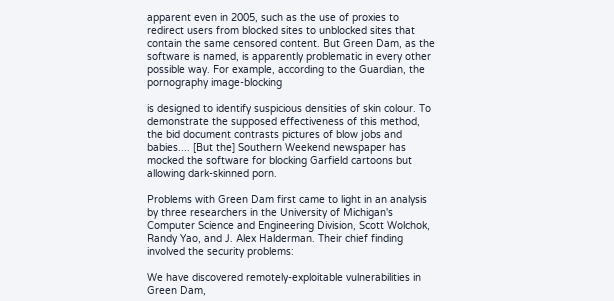apparent even in 2005, such as the use of proxies to redirect users from blocked sites to unblocked sites that contain the same censored content. But Green Dam, as the software is named, is apparently problematic in every other possible way. For example, according to the Guardian, the pornography image-blocking

is designed to identify suspicious densities of skin colour. To demonstrate the supposed effectiveness of this method, the bid document contrasts pictures of blow jobs and babies.... [But the] Southern Weekend newspaper has mocked the software for blocking Garfield cartoons but allowing dark-skinned porn.

Problems with Green Dam first came to light in an analysis by three researchers in the University of Michigan's Computer Science and Engineering Division, Scott Wolchok, Randy Yao, and J. Alex Halderman. Their chief finding involved the security problems:

We have discovered remotely-exploitable vulnerabilities in Green Dam,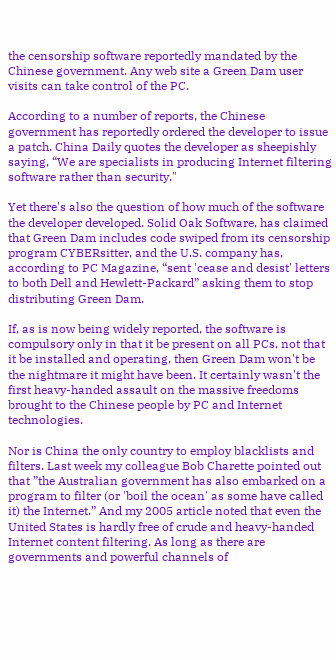the censorship software reportedly mandated by the Chinese government. Any web site a Green Dam user visits can take control of the PC.

According to a number of reports, the Chinese government has reportedly ordered the developer to issue a patch. China Daily quotes the developer as sheepishly saying, “We are specialists in producing Internet filtering software rather than security."

Yet there's also the question of how much of the software the developer developed. Solid Oak Software, has claimed that Green Dam includes code swiped from its censorship program CYBERsitter, and the U.S. company has, according to PC Magazine, “sent 'cease and desist' letters to both Dell and Hewlett-Packard” asking them to stop distributing Green Dam.

If, as is now being widely reported, the software is compulsory only in that it be present on all PCs, not that it be installed and operating, then Green Dam won't be the nightmare it might have been. It certainly wasn't the first heavy-handed assault on the massive freedoms brought to the Chinese people by PC and Internet technologies.

Nor is China the only country to employ blacklists and filters. Last week my colleague Bob Charette pointed out that ”the Australian government has also embarked on a program to filter (or 'boil the ocean' as some have called it) the Internet.” And my 2005 article noted that even the United States is hardly free of crude and heavy-handed Internet content filtering. As long as there are governments and powerful channels of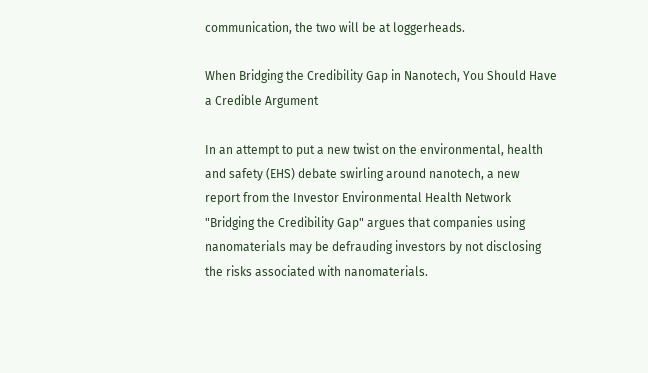communication, the two will be at loggerheads.

When Bridging the Credibility Gap in Nanotech, You Should Have a Credible Argument

In an attempt to put a new twist on the environmental, health and safety (EHS) debate swirling around nanotech, a new report from the Investor Environmental Health Network "Bridging the Credibility Gap" argues that companies using nanomaterials may be defrauding investors by not disclosing the risks associated with nanomaterials.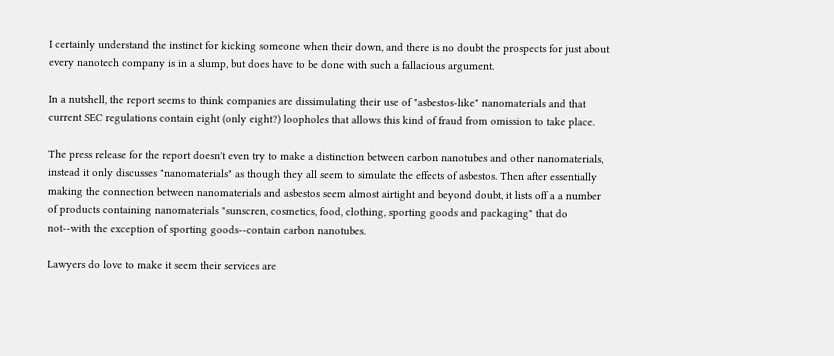I certainly understand the instinct for kicking someone when their down, and there is no doubt the prospects for just about every nanotech company is in a slump, but does have to be done with such a fallacious argument.

In a nutshell, the report seems to think companies are dissimulating their use of "asbestos-like" nanomaterials and that current SEC regulations contain eight (only eight?) loopholes that allows this kind of fraud from omission to take place.

The press release for the report doesn't even try to make a distinction between carbon nanotubes and other nanomaterials, instead it only discusses "nanomaterials" as though they all seem to simulate the effects of asbestos. Then after essentially making the connection between nanomaterials and asbestos seem almost airtight and beyond doubt, it lists off a a number of products containing nanomaterials "sunscren, cosmetics, food, clothing, sporting goods and packaging" that do not--with the exception of sporting goods--contain carbon nanotubes.

Lawyers do love to make it seem their services are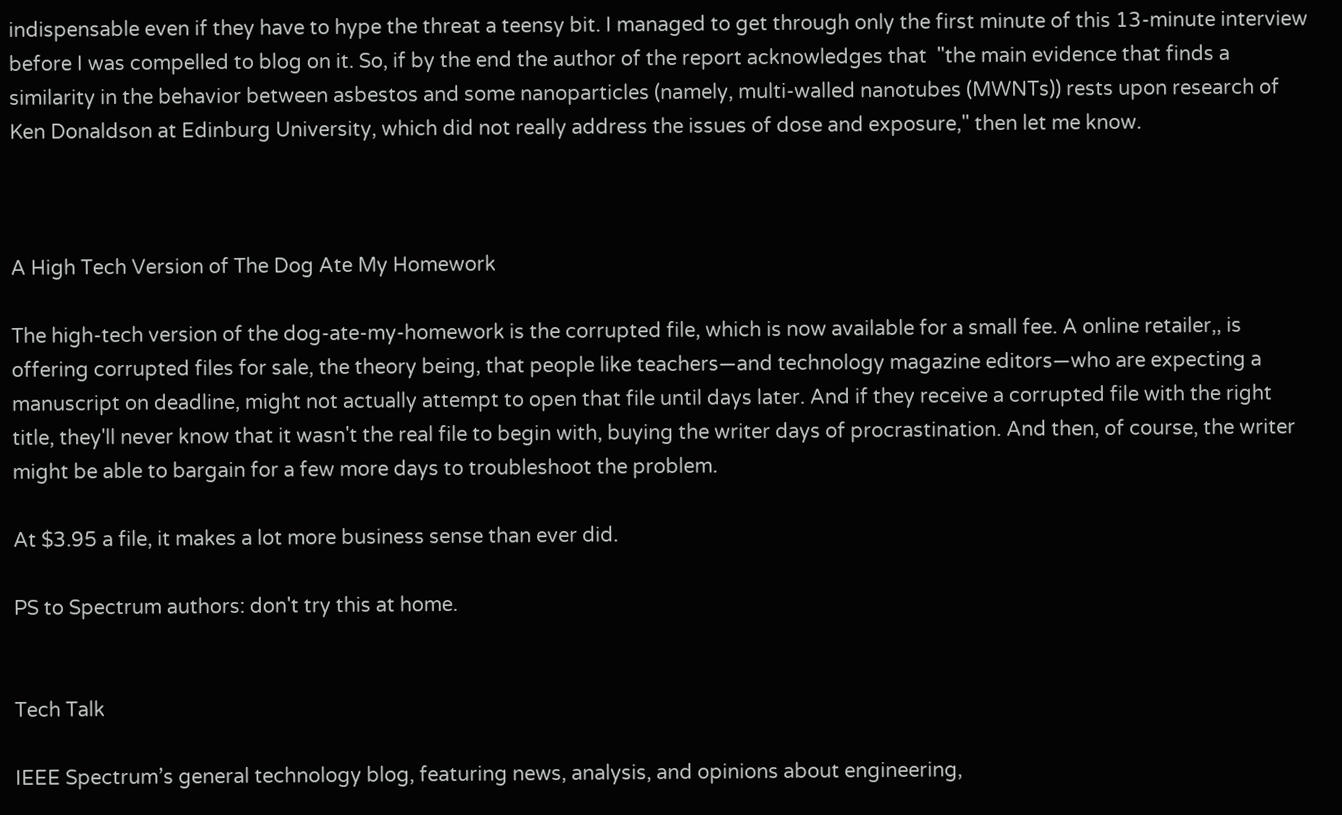indispensable even if they have to hype the threat a teensy bit. I managed to get through only the first minute of this 13-minute interview before I was compelled to blog on it. So, if by the end the author of the report acknowledges that  "the main evidence that finds a similarity in the behavior between asbestos and some nanoparticles (namely, multi-walled nanotubes (MWNTs)) rests upon research of Ken Donaldson at Edinburg University, which did not really address the issues of dose and exposure," then let me know.



A High Tech Version of The Dog Ate My Homework

The high-tech version of the dog-ate-my-homework is the corrupted file, which is now available for a small fee. A online retailer,, is offering corrupted files for sale, the theory being, that people like teachers—and technology magazine editors—who are expecting a manuscript on deadline, might not actually attempt to open that file until days later. And if they receive a corrupted file with the right title, they'll never know that it wasn't the real file to begin with, buying the writer days of procrastination. And then, of course, the writer might be able to bargain for a few more days to troubleshoot the problem.

At $3.95 a file, it makes a lot more business sense than ever did.

PS to Spectrum authors: don't try this at home.


Tech Talk

IEEE Spectrum’s general technology blog, featuring news, analysis, and opinions about engineering,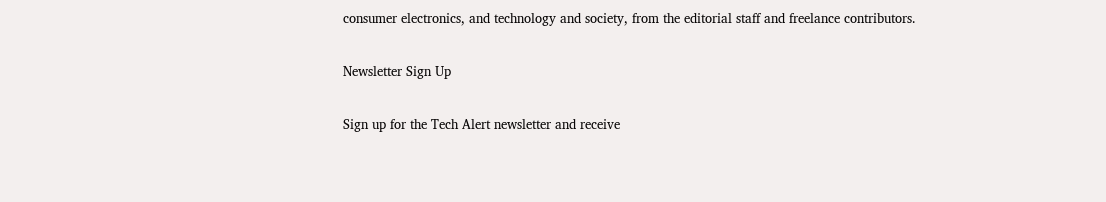consumer electronics, and technology and society, from the editorial staff and freelance contributors.

Newsletter Sign Up

Sign up for the Tech Alert newsletter and receive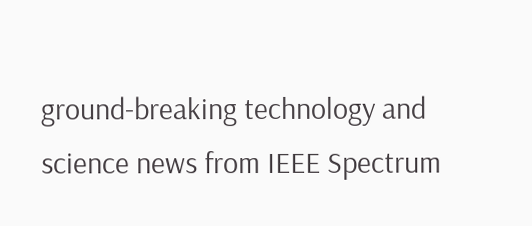ground-breaking technology and science news from IEEE Spectrum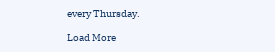every Thursday.

Load More